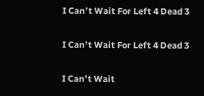I Can’t Wait For Left 4 Dead 3

I Can’t Wait For Left 4 Dead 3

I Can’t Wait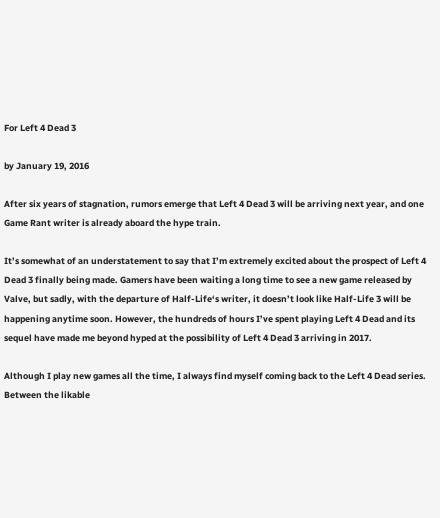For Left 4 Dead 3

by January 19, 2016

After six years of stagnation, rumors emerge that Left 4 Dead 3 will be arriving next year, and one Game Rant writer is already aboard the hype train.

It’s somewhat of an understatement to say that I’m extremely excited about the prospect of Left 4 Dead 3 finally being made. Gamers have been waiting a long time to see a new game released by Valve, but sadly, with the departure of Half-Life‘s writer, it doesn’t look like Half-Life 3 will be happening anytime soon. However, the hundreds of hours I’ve spent playing Left 4 Dead and its sequel have made me beyond hyped at the possibility of Left 4 Dead 3 arriving in 2017.

Although I play new games all the time, I always find myself coming back to the Left 4 Dead series. Between the likable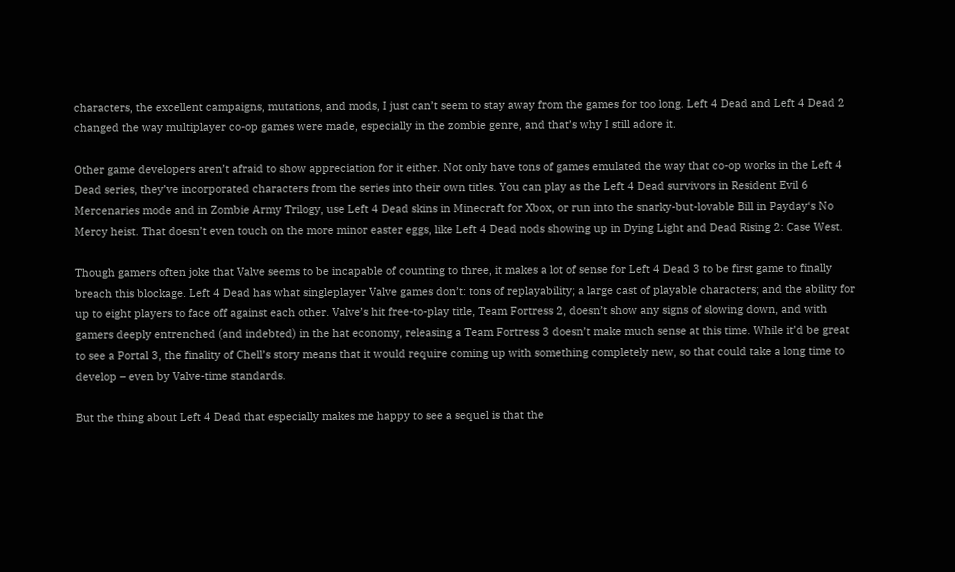characters, the excellent campaigns, mutations, and mods, I just can’t seem to stay away from the games for too long. Left 4 Dead and Left 4 Dead 2 changed the way multiplayer co-op games were made, especially in the zombie genre, and that’s why I still adore it.

Other game developers aren’t afraid to show appreciation for it either. Not only have tons of games emulated the way that co-op works in the Left 4 Dead series, they’ve incorporated characters from the series into their own titles. You can play as the Left 4 Dead survivors in Resident Evil 6 Mercenaries mode and in Zombie Army Trilogy, use Left 4 Dead skins in Minecraft for Xbox, or run into the snarky-but-lovable Bill in Payday‘s No Mercy heist. That doesn’t even touch on the more minor easter eggs, like Left 4 Dead nods showing up in Dying Light and Dead Rising 2: Case West.

Though gamers often joke that Valve seems to be incapable of counting to three, it makes a lot of sense for Left 4 Dead 3 to be first game to finally breach this blockage. Left 4 Dead has what singleplayer Valve games don’t: tons of replayability; a large cast of playable characters; and the ability for up to eight players to face off against each other. Valve’s hit free-to-play title, Team Fortress 2, doesn’t show any signs of slowing down, and with gamers deeply entrenched (and indebted) in the hat economy, releasing a Team Fortress 3 doesn’t make much sense at this time. While it’d be great to see a Portal 3, the finality of Chell’s story means that it would require coming up with something completely new, so that could take a long time to develop – even by Valve-time standards.

But the thing about Left 4 Dead that especially makes me happy to see a sequel is that the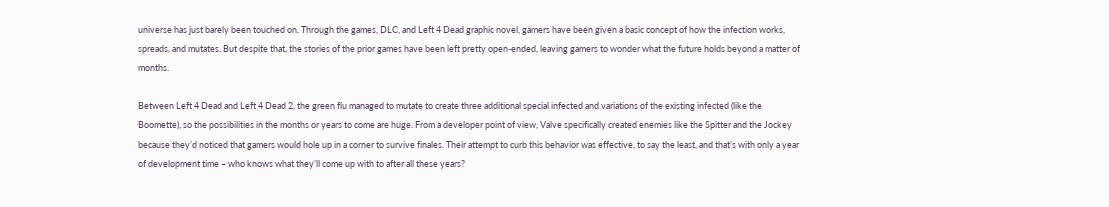universe has just barely been touched on. Through the games, DLC, and Left 4 Dead graphic novel, gamers have been given a basic concept of how the infection works, spreads, and mutates. But despite that, the stories of the prior games have been left pretty open-ended, leaving gamers to wonder what the future holds beyond a matter of months.

Between Left 4 Dead and Left 4 Dead 2, the green flu managed to mutate to create three additional special infected and variations of the existing infected (like the Boomette), so the possibilities in the months or years to come are huge. From a developer point of view, Valve specifically created enemies like the Spitter and the Jockey because they’d noticed that gamers would hole up in a corner to survive finales. Their attempt to curb this behavior was effective, to say the least, and that’s with only a year of development time – who knows what they’ll come up with to after all these years?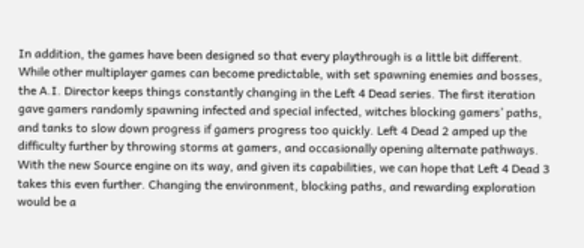In addition, the games have been designed so that every playthrough is a little bit different. While other multiplayer games can become predictable, with set spawning enemies and bosses, the A.I. Director keeps things constantly changing in the Left 4 Dead series. The first iteration gave gamers randomly spawning infected and special infected, witches blocking gamers’ paths, and tanks to slow down progress if gamers progress too quickly. Left 4 Dead 2 amped up the difficulty further by throwing storms at gamers, and occasionally opening alternate pathways. With the new Source engine on its way, and given its capabilities, we can hope that Left 4 Dead 3 takes this even further. Changing the environment, blocking paths, and rewarding exploration would be a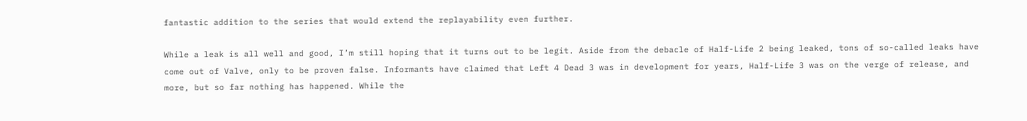fantastic addition to the series that would extend the replayability even further.

While a leak is all well and good, I’m still hoping that it turns out to be legit. Aside from the debacle of Half-Life 2 being leaked, tons of so-called leaks have come out of Valve, only to be proven false. Informants have claimed that Left 4 Dead 3 was in development for years, Half-Life 3 was on the verge of release, and more, but so far nothing has happened. While the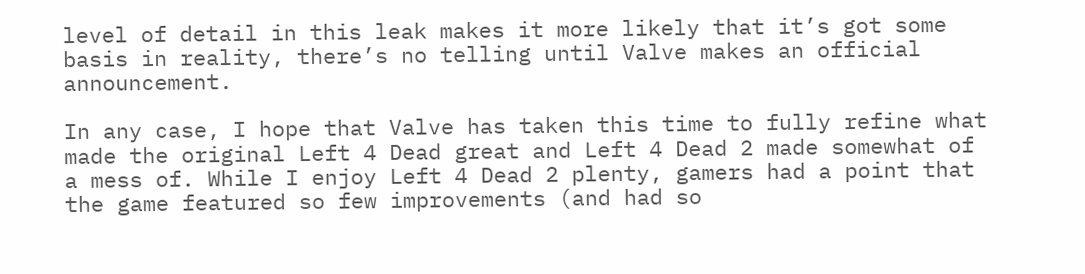level of detail in this leak makes it more likely that it’s got some basis in reality, there’s no telling until Valve makes an official announcement.

In any case, I hope that Valve has taken this time to fully refine what made the original Left 4 Dead great and Left 4 Dead 2 made somewhat of a mess of. While I enjoy Left 4 Dead 2 plenty, gamers had a point that the game featured so few improvements (and had so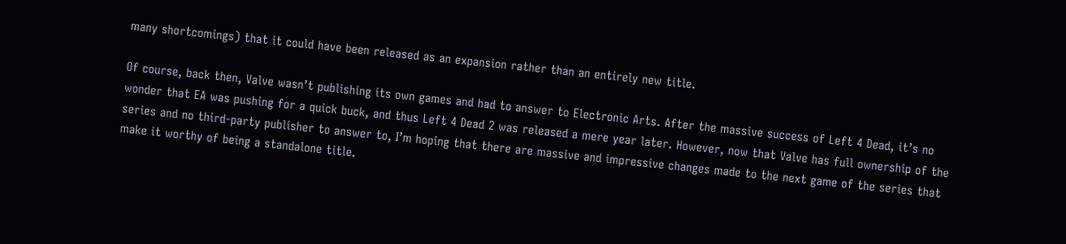many shortcomings) that it could have been released as an expansion rather than an entirely new title.

Of course, back then, Valve wasn’t publishing its own games and had to answer to Electronic Arts. After the massive success of Left 4 Dead, it’s no wonder that EA was pushing for a quick buck, and thus Left 4 Dead 2 was released a mere year later. However, now that Valve has full ownership of the series and no third-party publisher to answer to, I’m hoping that there are massive and impressive changes made to the next game of the series that make it worthy of being a standalone title.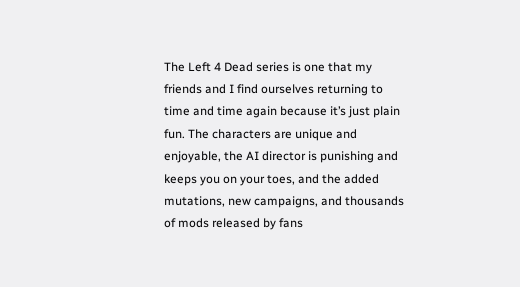The Left 4 Dead series is one that my friends and I find ourselves returning to time and time again because it’s just plain fun. The characters are unique and enjoyable, the AI director is punishing and keeps you on your toes, and the added mutations, new campaigns, and thousands of mods released by fans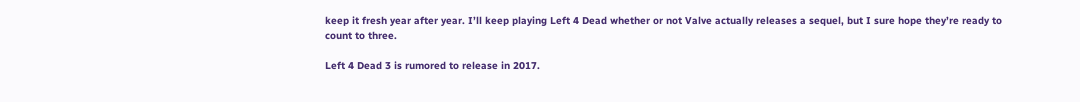keep it fresh year after year. I’ll keep playing Left 4 Dead whether or not Valve actually releases a sequel, but I sure hope they’re ready to count to three.

Left 4 Dead 3 is rumored to release in 2017.